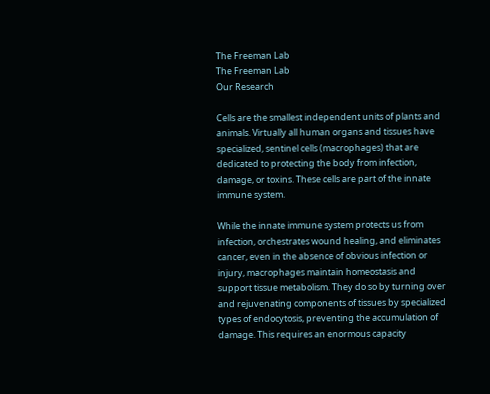The Freeman Lab
The Freeman Lab
Our Research

Cells are the smallest independent units of plants and animals. Virtually all human organs and tissues have specialized, sentinel cells (macrophages) that are dedicated to protecting the body from infection, damage, or toxins. These cells are part of the innate immune system.

While the innate immune system protects us from infection, orchestrates wound healing, and eliminates cancer, even in the absence of obvious infection or injury, macrophages maintain homeostasis and support tissue metabolism. They do so by turning over and rejuvenating components of tissues by specialized types of endocytosis, preventing the accumulation of damage. This requires an enormous capacity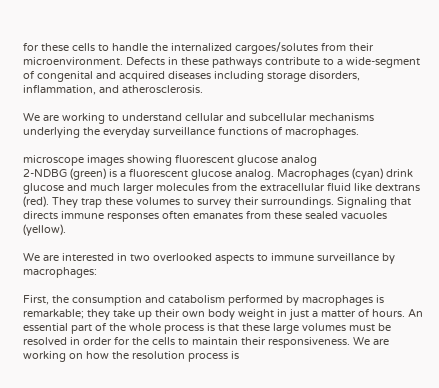for these cells to handle the internalized cargoes/solutes from their microenvironment. Defects in these pathways contribute to a wide-segment of congenital and acquired diseases including storage disorders, inflammation, and atherosclerosis.

We are working to understand cellular and subcellular mechanisms underlying the everyday surveillance functions of macrophages.

microscope images showing fluorescent glucose analog
2-NDBG (green) is a fluorescent glucose analog. Macrophages (cyan) drink glucose and much larger molecules from the extracellular fluid like dextrans (red). They trap these volumes to survey their surroundings. Signaling that directs immune responses often emanates from these sealed vacuoles (yellow).

We are interested in two overlooked aspects to immune surveillance by macrophages:

First, the consumption and catabolism performed by macrophages is remarkable; they take up their own body weight in just a matter of hours. An essential part of the whole process is that these large volumes must be resolved in order for the cells to maintain their responsiveness. We are working on how the resolution process is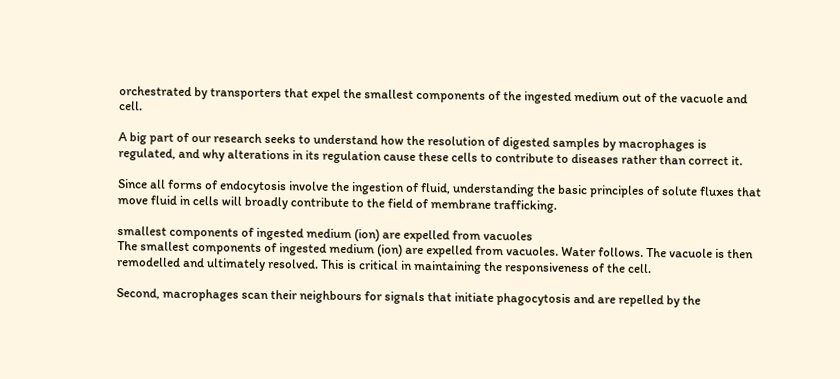orchestrated by transporters that expel the smallest components of the ingested medium out of the vacuole and cell.

A big part of our research seeks to understand how the resolution of digested samples by macrophages is regulated, and why alterations in its regulation cause these cells to contribute to diseases rather than correct it.

Since all forms of endocytosis involve the ingestion of fluid, understanding the basic principles of solute fluxes that move fluid in cells will broadly contribute to the field of membrane trafficking.

smallest components of ingested medium (ion) are expelled from vacuoles
The smallest components of ingested medium (ion) are expelled from vacuoles. Water follows. The vacuole is then remodelled and ultimately resolved. This is critical in maintaining the responsiveness of the cell.

Second, macrophages scan their neighbours for signals that initiate phagocytosis and are repelled by the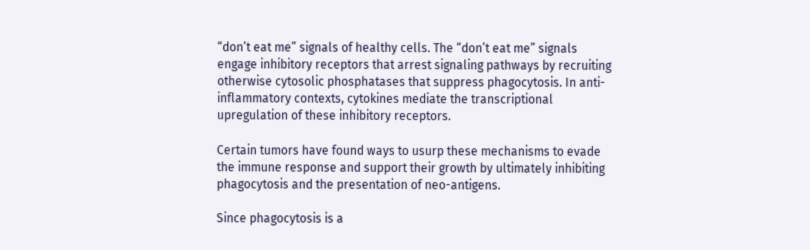“don’t eat me” signals of healthy cells. The “don’t eat me” signals engage inhibitory receptors that arrest signaling pathways by recruiting otherwise cytosolic phosphatases that suppress phagocytosis. In anti-inflammatory contexts, cytokines mediate the transcriptional upregulation of these inhibitory receptors.

Certain tumors have found ways to usurp these mechanisms to evade the immune response and support their growth by ultimately inhibiting phagocytosis and the presentation of neo-antigens.

Since phagocytosis is a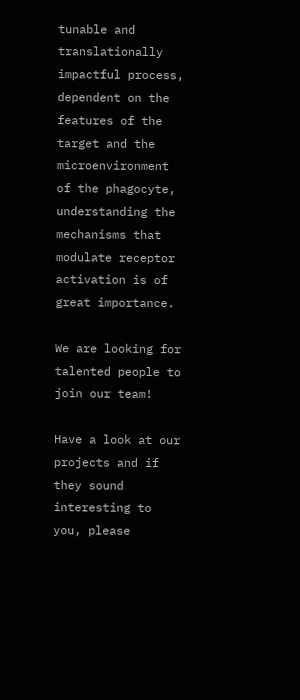tunable and translationally impactful process, dependent on the features of the target and the microenvironment of the phagocyte, understanding the mechanisms that modulate receptor activation is of great importance.

We are looking for talented people to join our team!

Have a look at our projects and if they sound interesting to you, please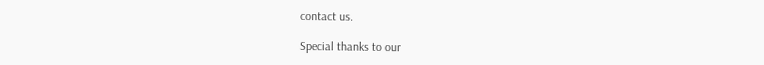contact us.

Special thanks to our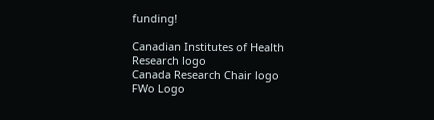funding!

Canadian Institutes of Health Research logo
Canada Research Chair logo
FWo Logo